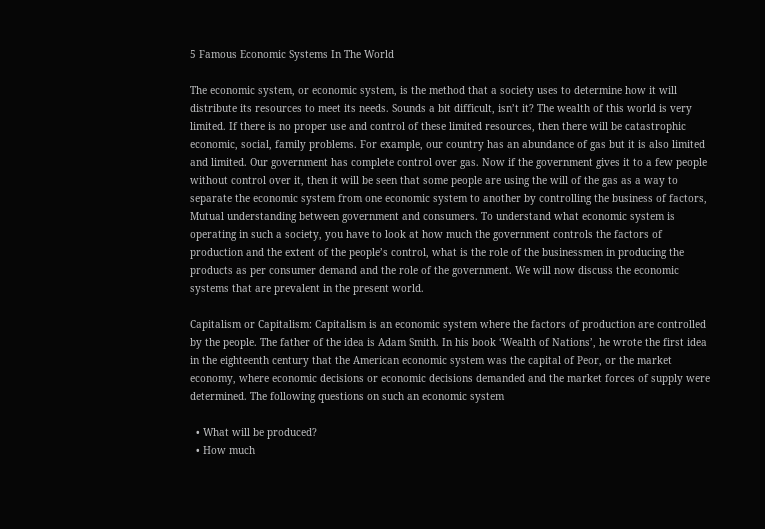5 Famous Economic Systems In The World

The economic system, or economic system, is the method that a society uses to determine how it will distribute its resources to meet its needs. Sounds a bit difficult, isn’t it? The wealth of this world is very limited. If there is no proper use and control of these limited resources, then there will be catastrophic economic, social, family problems. For example, our country has an abundance of gas but it is also limited and limited. Our government has complete control over gas. Now if the government gives it to a few people without control over it, then it will be seen that some people are using the will of the gas as a way to separate the economic system from one economic system to another by controlling the business of factors, Mutual understanding between government and consumers. To understand what economic system is operating in such a society, you have to look at how much the government controls the factors of production and the extent of the people’s control, what is the role of the businessmen in producing the products as per consumer demand and the role of the government. We will now discuss the economic systems that are prevalent in the present world.

Capitalism or Capitalism: Capitalism is an economic system where the factors of production are controlled by the people. The father of the idea is Adam Smith. In his book ‘Wealth of Nations’, he wrote the first idea in the eighteenth century that the American economic system was the capital of Peor, or the market economy, where economic decisions or economic decisions demanded and the market forces of supply were determined. The following questions on such an economic system

  • What will be produced?
  • How much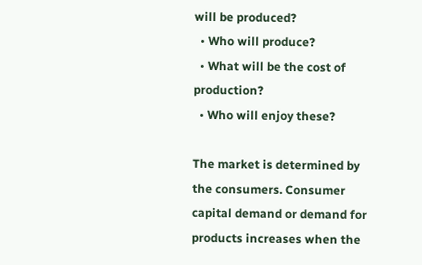will be produced?
  • Who will produce?
  • What will be the cost of production?
  • Who will enjoy these?

The market is determined by the consumers. Consumer capital demand or demand for products increases when the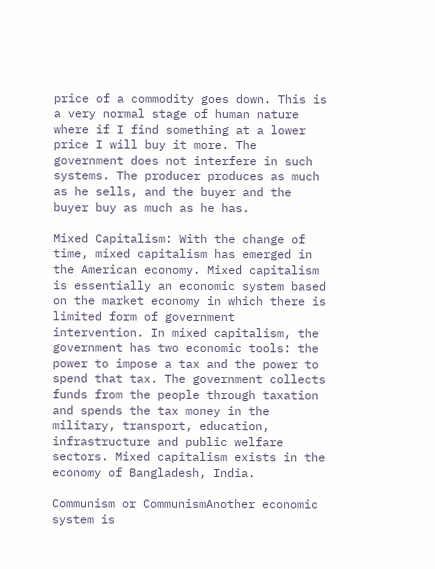price of a commodity goes down. This is a very normal stage of human nature where if I find something at a lower price I will buy it more. The government does not interfere in such systems. The producer produces as much as he sells, and the buyer and the buyer buy as much as he has.

Mixed Capitalism: With the change of time, mixed capitalism has emerged in the American economy. Mixed capitalism is essentially an economic system based on the market economy in which there is limited form of government intervention. In mixed capitalism, the government has two economic tools: the power to impose a tax and the power to spend that tax. The government collects funds from the people through taxation and spends the tax money in the military, transport, education, infrastructure and public welfare sectors. Mixed capitalism exists in the economy of Bangladesh, India.

Communism or CommunismAnother economic system is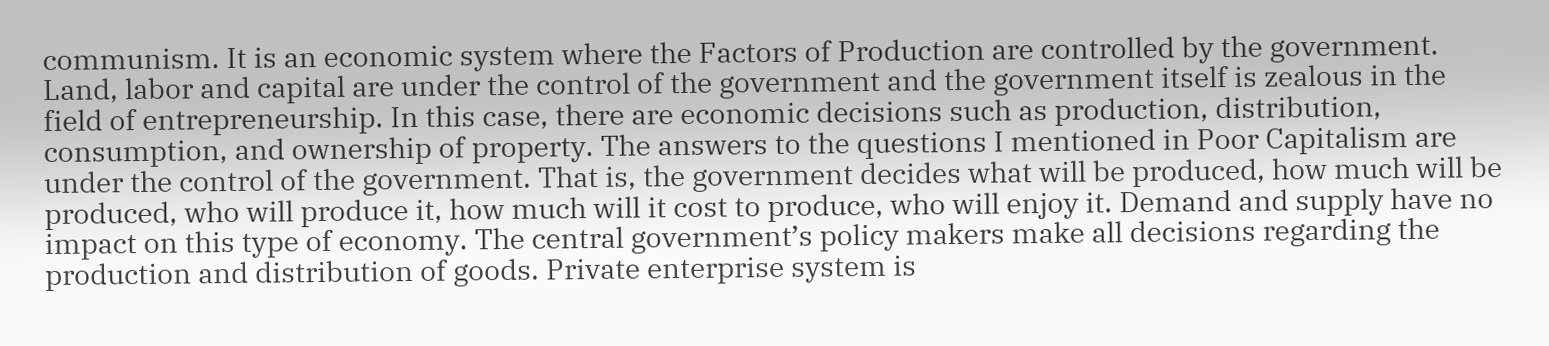communism. It is an economic system where the Factors of Production are controlled by the government. Land, labor and capital are under the control of the government and the government itself is zealous in the field of entrepreneurship. In this case, there are economic decisions such as production, distribution, consumption, and ownership of property. The answers to the questions I mentioned in Poor Capitalism are under the control of the government. That is, the government decides what will be produced, how much will be produced, who will produce it, how much will it cost to produce, who will enjoy it. Demand and supply have no impact on this type of economy. The central government’s policy makers make all decisions regarding the production and distribution of goods. Private enterprise system is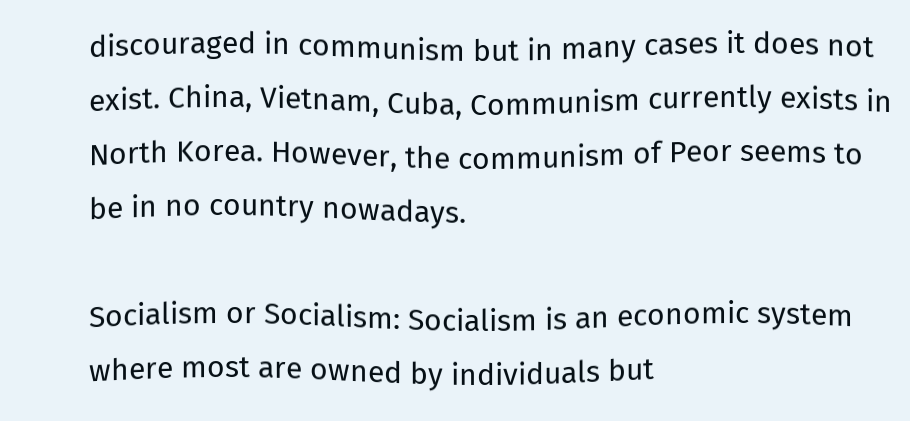discouraged in communism but in many cases it does not exist. China, Vietnam, Cuba, Communism currently exists in North Korea. However, the communism of Peor seems to be in no country nowadays.

Socialism or Socialism: Socialism is an economic system where most are owned by individuals but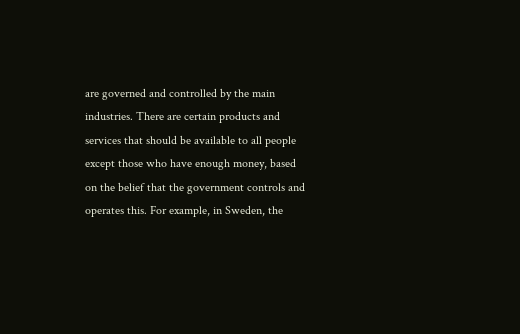are governed and controlled by the main industries. There are certain products and services that should be available to all people except those who have enough money, based on the belief that the government controls and operates this. For example, in Sweden, the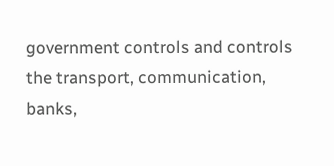government controls and controls the transport, communication, banks,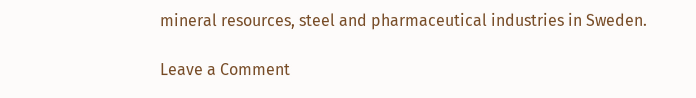mineral resources, steel and pharmaceutical industries in Sweden.

Leave a Comment